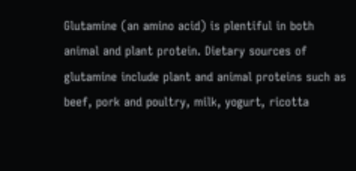Glutamine (an amino acid) is plentiful in both animal and plant protein. Dietary sources of glutamine include plant and animal proteins such as beef, pork and poultry, milk, yogurt, ricotta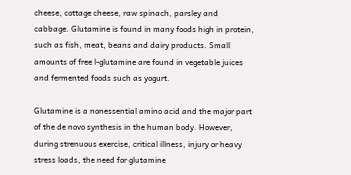cheese, cottage cheese, raw spinach, parsley and cabbage. Glutamine is found in many foods high in protein, such as fish, meat, beans and dairy products. Small amounts of free l-glutamine are found in vegetable juices and fermented foods such as yogurt.

Glutamine is a nonessential amino acid and the major part of the de novo synthesis in the human body. However, during strenuous exercise, critical illness, injury or heavy stress loads, the need for glutamine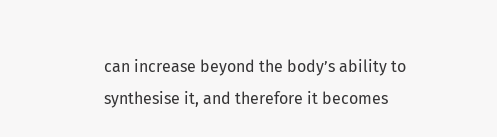can increase beyond the body’s ability to synthesise it, and therefore it becomes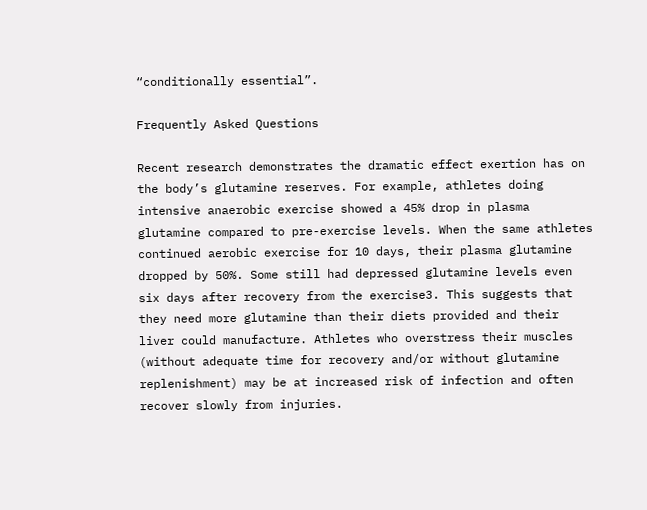“conditionally essential”.

Frequently Asked Questions

Recent research demonstrates the dramatic effect exertion has on the body’s glutamine reserves. For example, athletes doing intensive anaerobic exercise showed a 45% drop in plasma glutamine compared to pre-exercise levels. When the same athletes continued aerobic exercise for 10 days, their plasma glutamine dropped by 50%. Some still had depressed glutamine levels even six days after recovery from the exercise3. This suggests that they need more glutamine than their diets provided and their liver could manufacture. Athletes who overstress their muscles (without adequate time for recovery and/or without glutamine replenishment) may be at increased risk of infection and often recover slowly from injuries.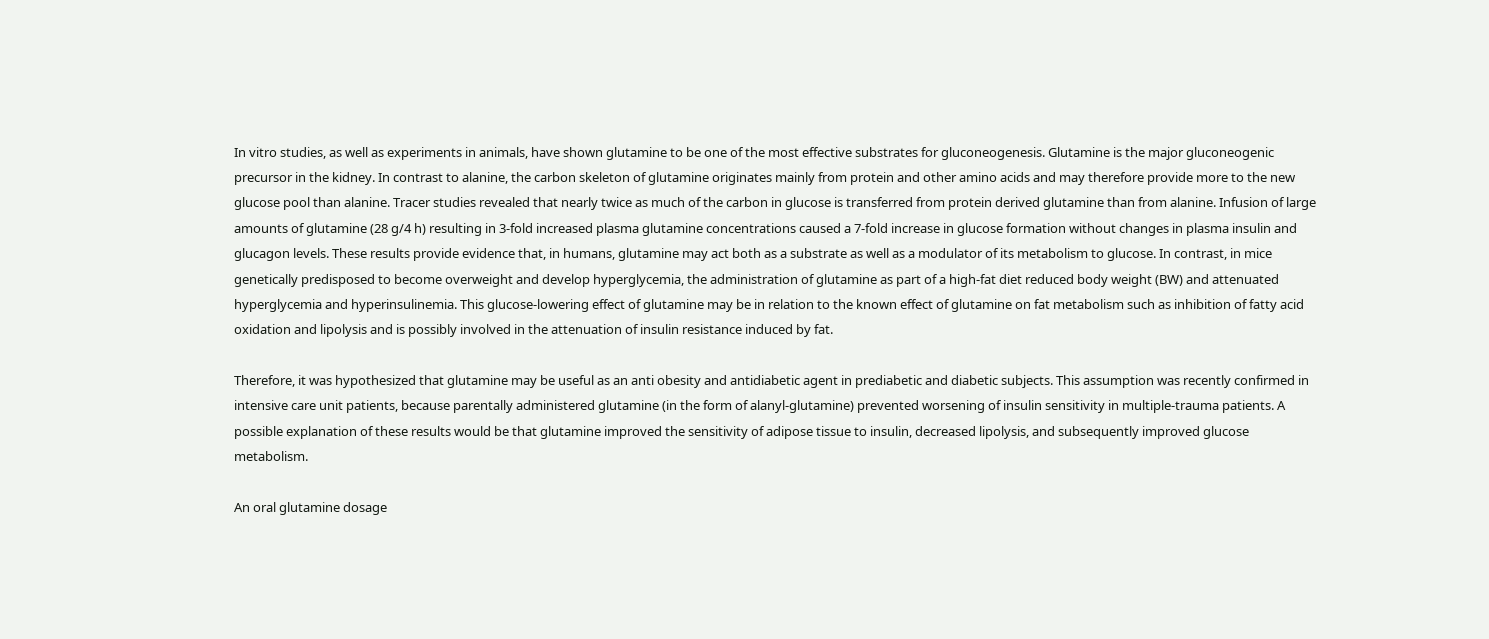In vitro studies, as well as experiments in animals, have shown glutamine to be one of the most effective substrates for gluconeogenesis. Glutamine is the major gluconeogenic precursor in the kidney. In contrast to alanine, the carbon skeleton of glutamine originates mainly from protein and other amino acids and may therefore provide more to the new glucose pool than alanine. Tracer studies revealed that nearly twice as much of the carbon in glucose is transferred from protein derived glutamine than from alanine. Infusion of large amounts of glutamine (28 g/4 h) resulting in 3-fold increased plasma glutamine concentrations caused a 7-fold increase in glucose formation without changes in plasma insulin and glucagon levels. These results provide evidence that, in humans, glutamine may act both as a substrate as well as a modulator of its metabolism to glucose. In contrast, in mice genetically predisposed to become overweight and develop hyperglycemia, the administration of glutamine as part of a high-fat diet reduced body weight (BW) and attenuated hyperglycemia and hyperinsulinemia. This glucose-lowering effect of glutamine may be in relation to the known effect of glutamine on fat metabolism such as inhibition of fatty acid oxidation and lipolysis and is possibly involved in the attenuation of insulin resistance induced by fat.

Therefore, it was hypothesized that glutamine may be useful as an anti obesity and antidiabetic agent in prediabetic and diabetic subjects. This assumption was recently confirmed in intensive care unit patients, because parentally administered glutamine (in the form of alanyl-glutamine) prevented worsening of insulin sensitivity in multiple-trauma patients. A possible explanation of these results would be that glutamine improved the sensitivity of adipose tissue to insulin, decreased lipolysis, and subsequently improved glucose metabolism.

An oral glutamine dosage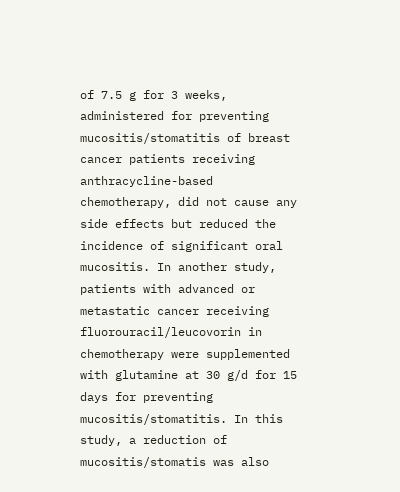of 7.5 g for 3 weeks, administered for preventing mucositis/stomatitis of breast cancer patients receiving anthracycline-based chemotherapy, did not cause any side effects but reduced the incidence of significant oral mucositis. In another study, patients with advanced or metastatic cancer receiving fluorouracil/leucovorin in chemotherapy were supplemented with glutamine at 30 g/d for 15 days for preventing mucositis/stomatitis. In this study, a reduction of mucositis/stomatis was also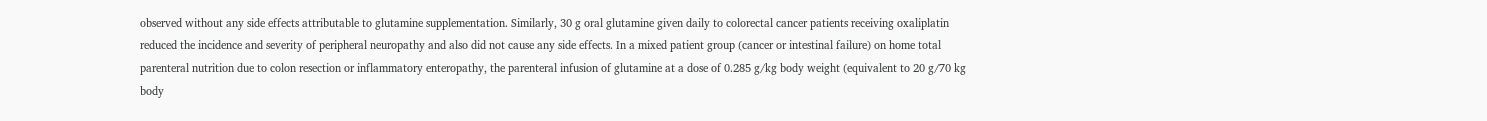observed without any side effects attributable to glutamine supplementation. Similarly, 30 g oral glutamine given daily to colorectal cancer patients receiving oxaliplatin reduced the incidence and severity of peripheral neuropathy and also did not cause any side effects. In a mixed patient group (cancer or intestinal failure) on home total parenteral nutrition due to colon resection or inflammatory enteropathy, the parenteral infusion of glutamine at a dose of 0.285 g/kg body weight (equivalent to 20 g/70 kg body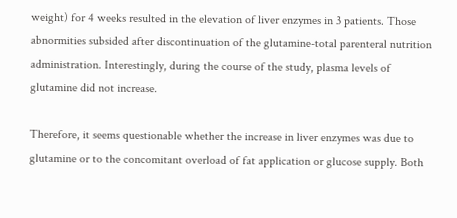weight) for 4 weeks resulted in the elevation of liver enzymes in 3 patients. Those abnormities subsided after discontinuation of the glutamine-total parenteral nutrition administration. Interestingly, during the course of the study, plasma levels of glutamine did not increase.

Therefore, it seems questionable whether the increase in liver enzymes was due to glutamine or to the concomitant overload of fat application or glucose supply. Both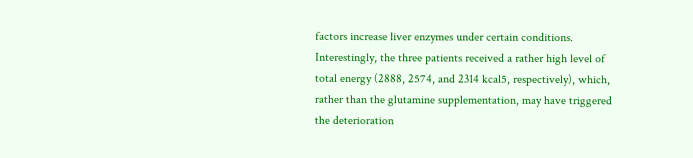factors increase liver enzymes under certain conditions. Interestingly, the three patients received a rather high level of total energy (2888, 2574, and 2314 kcal5, respectively), which, rather than the glutamine supplementation, may have triggered the deterioration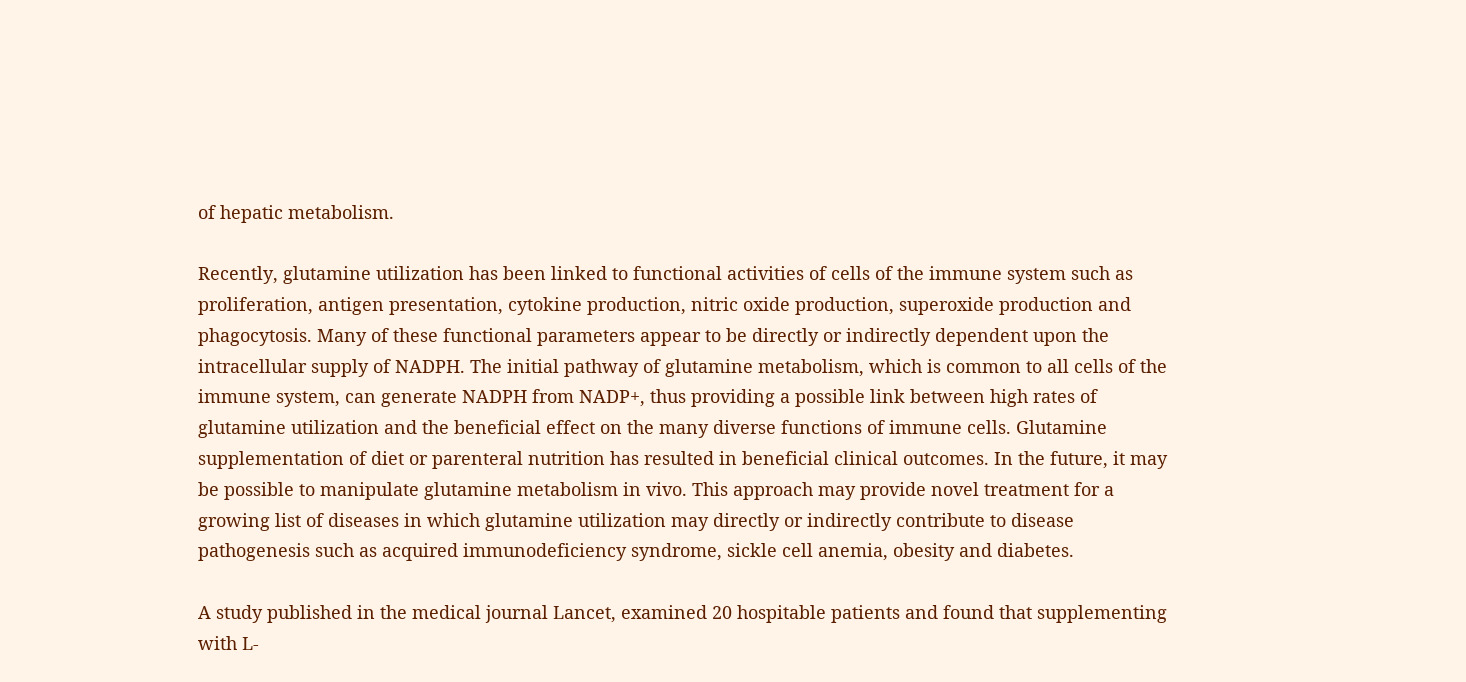of hepatic metabolism.

Recently, glutamine utilization has been linked to functional activities of cells of the immune system such as proliferation, antigen presentation, cytokine production, nitric oxide production, superoxide production and phagocytosis. Many of these functional parameters appear to be directly or indirectly dependent upon the intracellular supply of NADPH. The initial pathway of glutamine metabolism, which is common to all cells of the immune system, can generate NADPH from NADP+, thus providing a possible link between high rates of glutamine utilization and the beneficial effect on the many diverse functions of immune cells. Glutamine supplementation of diet or parenteral nutrition has resulted in beneficial clinical outcomes. In the future, it may be possible to manipulate glutamine metabolism in vivo. This approach may provide novel treatment for a growing list of diseases in which glutamine utilization may directly or indirectly contribute to disease pathogenesis such as acquired immunodeficiency syndrome, sickle cell anemia, obesity and diabetes.

A study published in the medical journal Lancet, examined 20 hospitable patients and found that supplementing with L-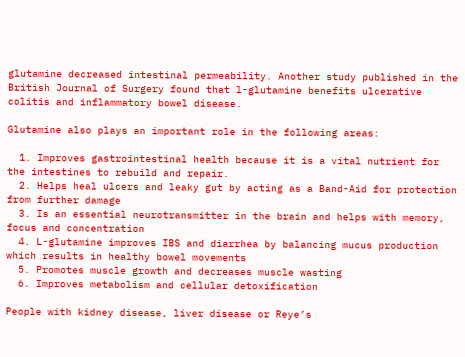glutamine decreased intestinal permeability. Another study published in the British Journal of Surgery found that l-glutamine benefits ulcerative colitis and inflammatory bowel disease.

Glutamine also plays an important role in the following areas:

  1. Improves gastrointestinal health because it is a vital nutrient for the intestines to rebuild and repair.
  2. Helps heal ulcers and leaky gut by acting as a Band-Aid for protection from further damage
  3. Is an essential neurotransmitter in the brain and helps with memory, focus and concentration
  4. L-glutamine improves IBS and diarrhea by balancing mucus production which results in healthy bowel movements
  5. Promotes muscle growth and decreases muscle wasting
  6. Improves metabolism and cellular detoxification

People with kidney disease, liver disease or Reye’s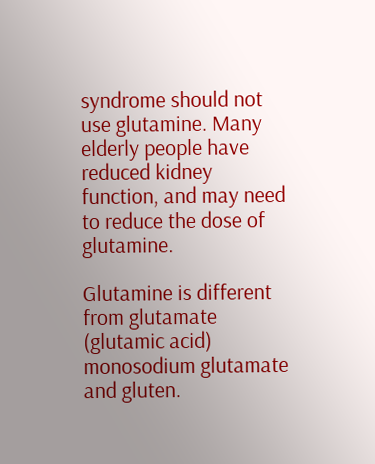syndrome should not use glutamine. Many elderly people have reduced kidney function, and may need to reduce the dose of glutamine.

Glutamine is different from glutamate (glutamic acid) monosodium glutamate and gluten.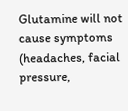Glutamine will not cause symptoms (headaches, facial pressure,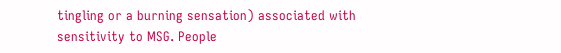tingling or a burning sensation) associated with sensitivity to MSG. People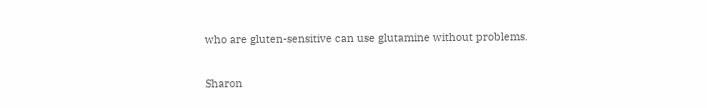who are gluten-sensitive can use glutamine without problems.

Sharon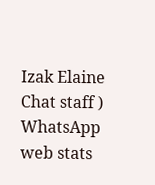Izak Elaine Chat staff ) WhatsApp
web stats